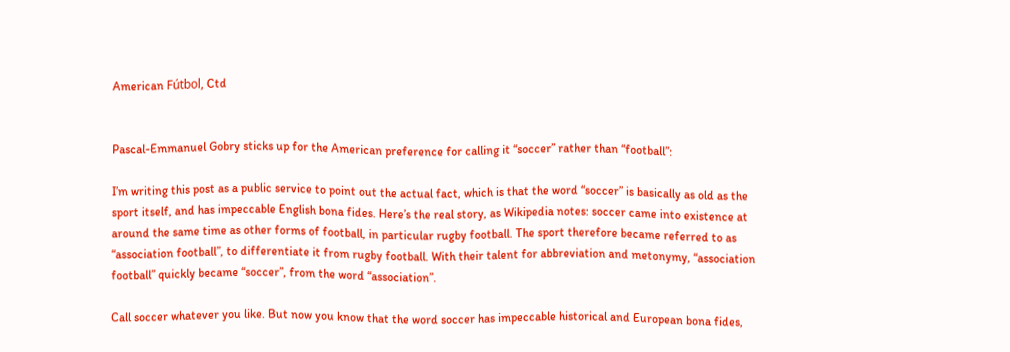American Fútbol, Ctd


Pascal-Emmanuel Gobry sticks up for the American preference for calling it “soccer” rather than “football”:

I’m writing this post as a public service to point out the actual fact, which is that the word “soccer” is basically as old as the sport itself, and has impeccable English bona fides. Here’s the real story, as Wikipedia notes: soccer came into existence at around the same time as other forms of football, in particular rugby football. The sport therefore became referred to as “association football”, to differentiate it from rugby football. With their talent for abbreviation and metonymy, “association football” quickly became “soccer”, from the word “association”.

Call soccer whatever you like. But now you know that the word soccer has impeccable historical and European bona fides,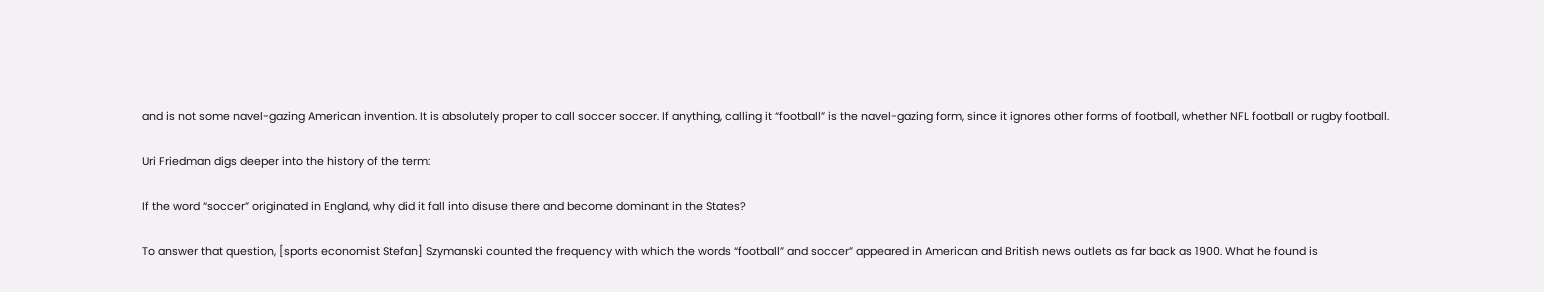and is not some navel-gazing American invention. It is absolutely proper to call soccer soccer. If anything, calling it “football” is the navel-gazing form, since it ignores other forms of football, whether NFL football or rugby football.

Uri Friedman digs deeper into the history of the term:

If the word “soccer” originated in England, why did it fall into disuse there and become dominant in the States?

To answer that question, [sports economist Stefan] Szymanski counted the frequency with which the words “football” and soccer” appeared in American and British news outlets as far back as 1900. What he found is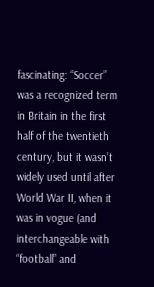fascinating: “Soccer” was a recognized term in Britain in the first half of the twentieth century, but it wasn’t widely used until after World War II, when it was in vogue (and interchangeable with “football” and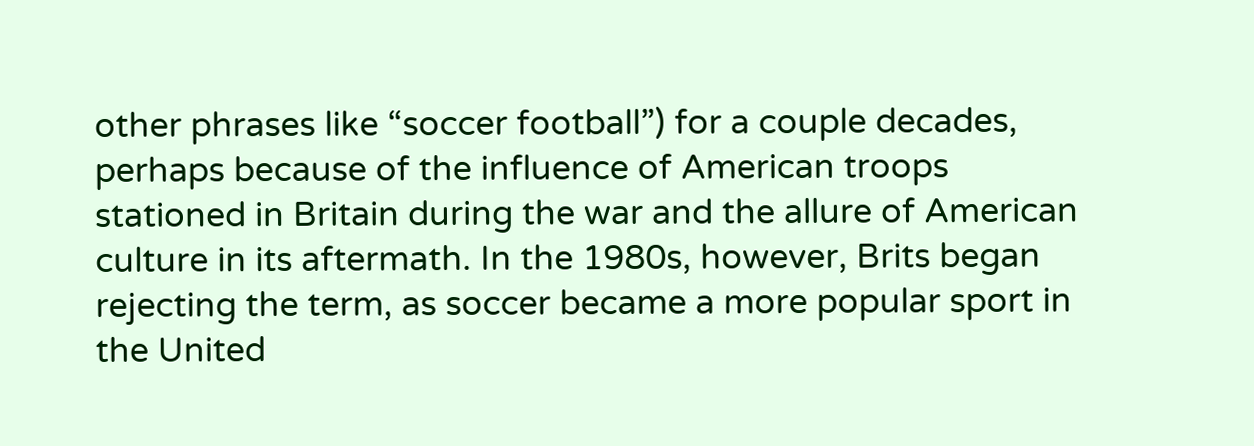other phrases like “soccer football”) for a couple decades, perhaps because of the influence of American troops stationed in Britain during the war and the allure of American culture in its aftermath. In the 1980s, however, Brits began rejecting the term, as soccer became a more popular sport in the United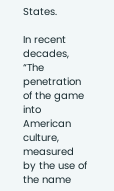States.

In recent decades, “The penetration of the game into American culture, measured by the use of the name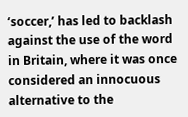‘soccer,’ has led to backlash against the use of the word in Britain, where it was once considered an innocuous alternative to the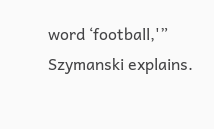word ‘football,'” Szymanski explains.